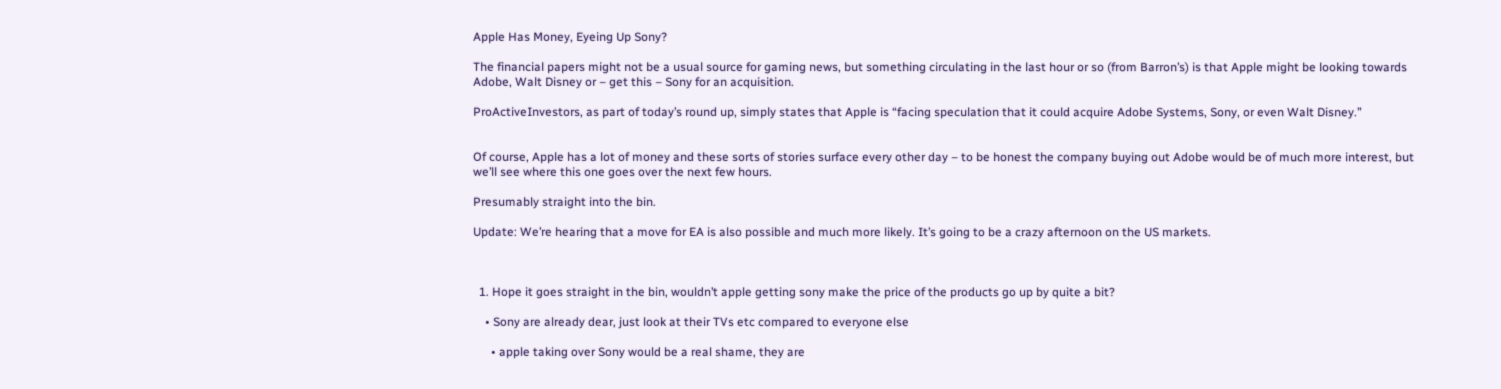Apple Has Money, Eyeing Up Sony?

The financial papers might not be a usual source for gaming news, but something circulating in the last hour or so (from Barron’s) is that Apple might be looking towards Adobe, Walt Disney or – get this – Sony for an acquisition.

ProActiveInvestors, as part of today’s round up, simply states that Apple is “facing speculation that it could acquire Adobe Systems, Sony, or even Walt Disney.”


Of course, Apple has a lot of money and these sorts of stories surface every other day – to be honest the company buying out Adobe would be of much more interest, but we’ll see where this one goes over the next few hours.

Presumably straight into the bin.

Update: We’re hearing that a move for EA is also possible and much more likely. It’s going to be a crazy afternoon on the US markets.



  1. Hope it goes straight in the bin, wouldn’t apple getting sony make the price of the products go up by quite a bit?

    • Sony are already dear, just look at their TVs etc compared to everyone else

      • apple taking over Sony would be a real shame, they are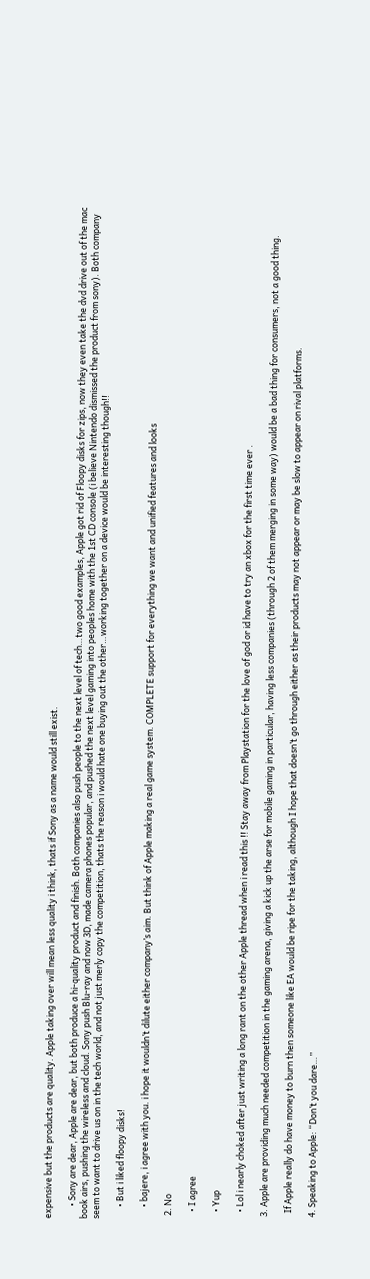expensive but the products are quality. Apple taking over will mean less quality i think, thats if Sony as a name would still exist.

      • Sony are dear, Apple are dear, but both produce a hi-quality product and finish. Both companies also push people to the next level of tech…two good examples, Apple got rid of Floopy disks for zips, now they even take the dvd drive out of the mac book airs, pushing the wireless and cloud. Sony push Blu-ray and now 3D, made camera phones popular, and pushed the next level gaming into peoples home with the 1st CD console (i believe Nintendo dismissed the product from sony). Both company seem to want to drive us on in the tech world, and not just merly copy the competition, thats the reason i would hate one buying out the other…working together on a device would be interesting though!!

      • But i liked floopy disks!

      • bajere, i agree with you. i hope it wouldn’t dilute either company’s aim. But think of Apple making a real game system. COMPLETE support for everything we want and unified features and looks

  2. No

    • I agree

    • Yup

    • Lol i nearly choked after just writing a long rant on the other Apple thread when i read this !! Stay away from Playstation for the love of god or id have to try an xbox for the first time ever .

  3. Apple are providing much needed competition in the gaming arena, giving a kick up the arse for mobile gaming in particular, having less companies (through 2 of them merging in some way) would be a bad thing for consumers, not a good thing.

    If Apple really do have money to burn then someone like EA would be ripe for the taking, although I hope that doesn’t go through either as their products may not appear or may be slow to appear on rival platforms.

  4. Speaking to Apple: “Don’t you dare…”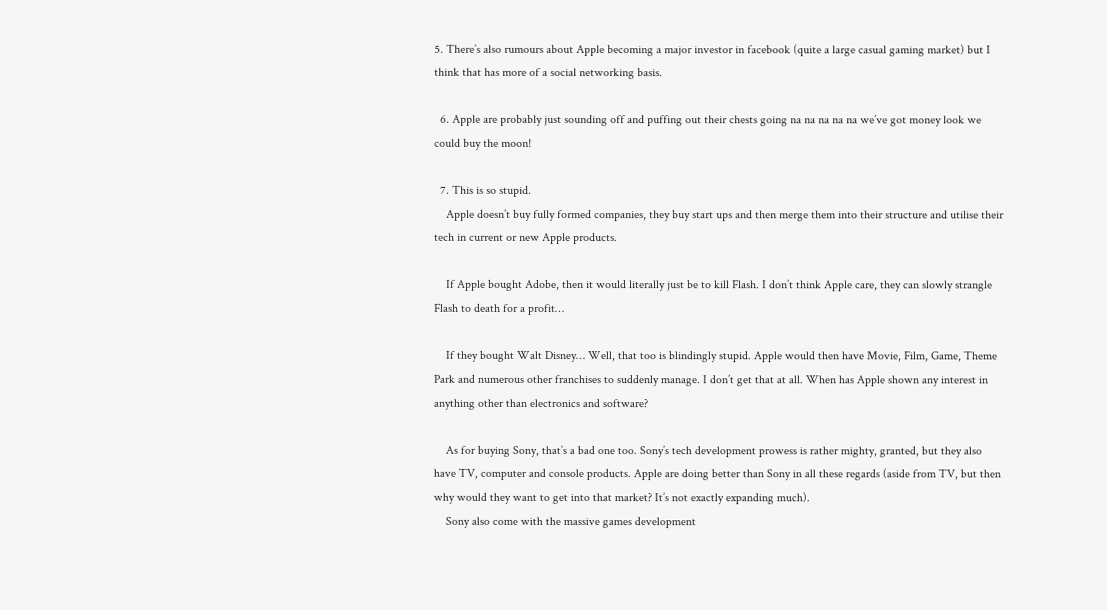5. There’s also rumours about Apple becoming a major investor in facebook (quite a large casual gaming market) but I think that has more of a social networking basis.

  6. Apple are probably just sounding off and puffing out their chests going na na na na na we’ve got money look we could buy the moon!

  7. This is so stupid.
    Apple doesn’t buy fully formed companies, they buy start ups and then merge them into their structure and utilise their tech in current or new Apple products.

    If Apple bought Adobe, then it would literally just be to kill Flash. I don’t think Apple care, they can slowly strangle Flash to death for a profit…

    If they bought Walt Disney… Well, that too is blindingly stupid. Apple would then have Movie, Film, Game, Theme Park and numerous other franchises to suddenly manage. I don’t get that at all. When has Apple shown any interest in anything other than electronics and software?

    As for buying Sony, that’s a bad one too. Sony’s tech development prowess is rather mighty, granted, but they also have TV, computer and console products. Apple are doing better than Sony in all these regards (aside from TV, but then why would they want to get into that market? It’s not exactly expanding much).
    Sony also come with the massive games development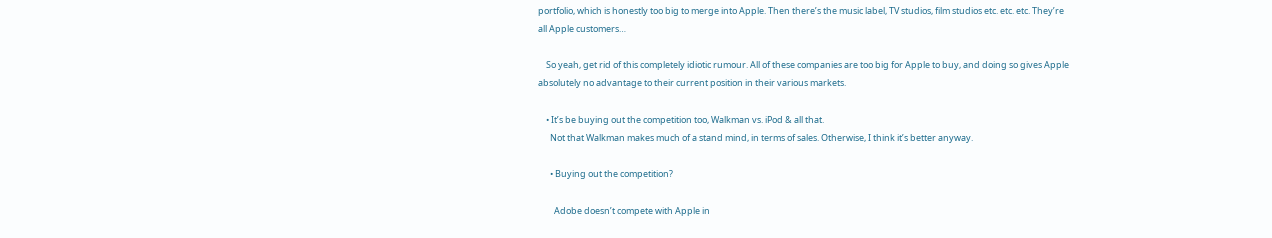portfolio, which is honestly too big to merge into Apple. Then there’s the music label, TV studios, film studios etc. etc. etc. They’re all Apple customers…

    So yeah, get rid of this completely idiotic rumour. All of these companies are too big for Apple to buy, and doing so gives Apple absolutely no advantage to their current position in their various markets.

    • It’s be buying out the competition too, Walkman vs. iPod & all that.
      Not that Walkman makes much of a stand mind, in terms of sales. Otherwise, I think it’s better anyway.

      • Buying out the competition?

        Adobe doesn’t compete with Apple in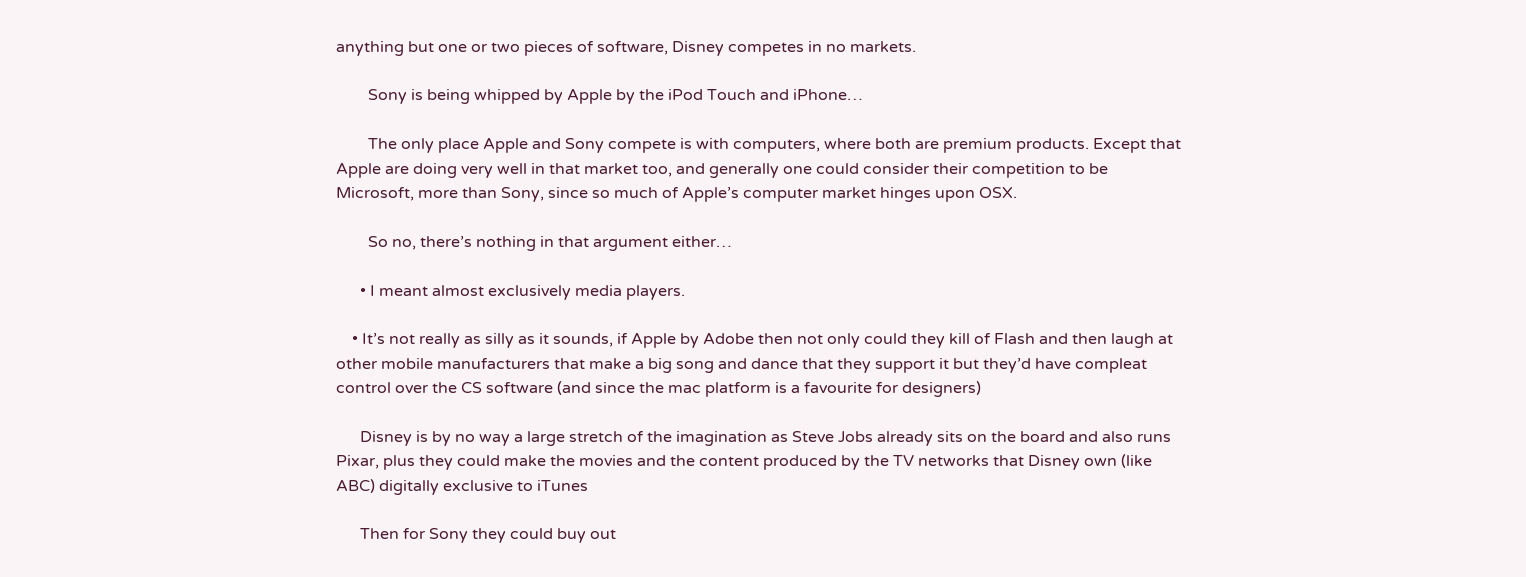anything but one or two pieces of software, Disney competes in no markets.

        Sony is being whipped by Apple by the iPod Touch and iPhone…

        The only place Apple and Sony compete is with computers, where both are premium products. Except that Apple are doing very well in that market too, and generally one could consider their competition to be Microsoft, more than Sony, since so much of Apple’s computer market hinges upon OSX.

        So no, there’s nothing in that argument either…

      • I meant almost exclusively media players.

    • It’s not really as silly as it sounds, if Apple by Adobe then not only could they kill of Flash and then laugh at other mobile manufacturers that make a big song and dance that they support it but they’d have compleat control over the CS software (and since the mac platform is a favourite for designers)

      Disney is by no way a large stretch of the imagination as Steve Jobs already sits on the board and also runs Pixar, plus they could make the movies and the content produced by the TV networks that Disney own (like ABC) digitally exclusive to iTunes

      Then for Sony they could buy out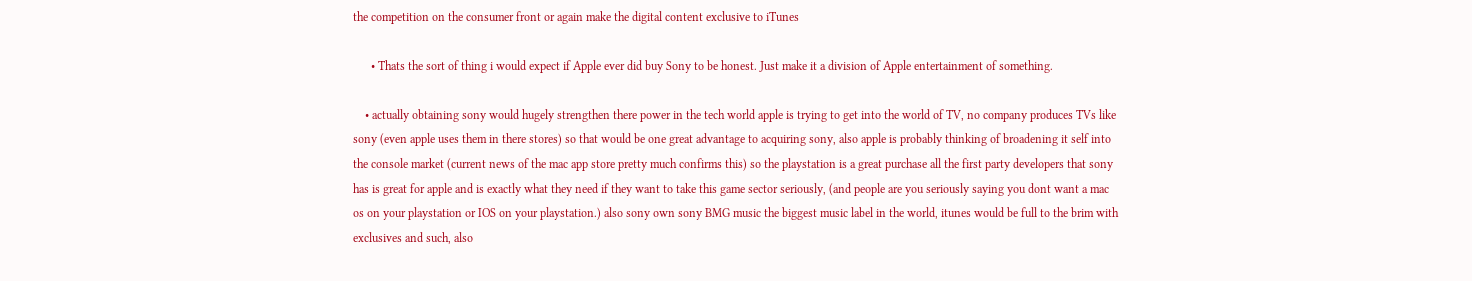the competition on the consumer front or again make the digital content exclusive to iTunes

      • Thats the sort of thing i would expect if Apple ever did buy Sony to be honest. Just make it a division of Apple entertainment of something.

    • actually obtaining sony would hugely strengthen there power in the tech world apple is trying to get into the world of TV, no company produces TVs like sony (even apple uses them in there stores) so that would be one great advantage to acquiring sony, also apple is probably thinking of broadening it self into the console market (current news of the mac app store pretty much confirms this) so the playstation is a great purchase all the first party developers that sony has is great for apple and is exactly what they need if they want to take this game sector seriously, (and people are you seriously saying you dont want a mac os on your playstation or IOS on your playstation.) also sony own sony BMG music the biggest music label in the world, itunes would be full to the brim with exclusives and such, also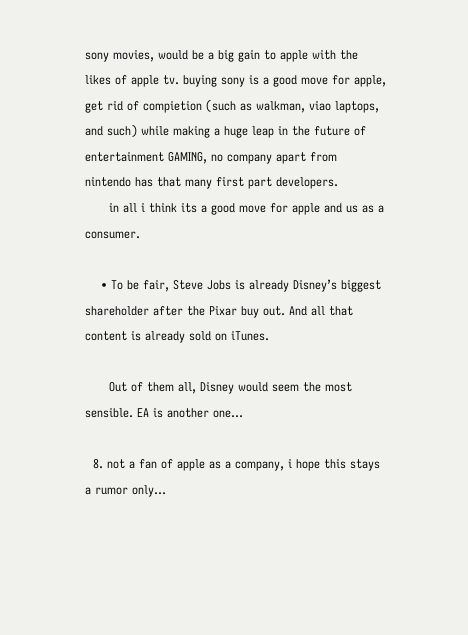sony movies, would be a big gain to apple with the likes of apple tv. buying sony is a good move for apple, get rid of compietion (such as walkman, viao laptops, and such) while making a huge leap in the future of entertainment GAMING, no company apart from nintendo has that many first part developers.
      in all i think its a good move for apple and us as a consumer.

    • To be fair, Steve Jobs is already Disney’s biggest shareholder after the Pixar buy out. And all that content is already sold on iTunes.

      Out of them all, Disney would seem the most sensible. EA is another one…

  8. not a fan of apple as a company, i hope this stays a rumor only…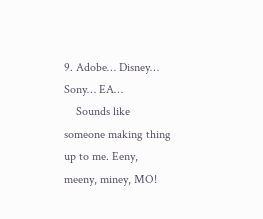9. Adobe… Disney… Sony… EA…
    Sounds like someone making thing up to me. Eeny, meeny, miney, MO!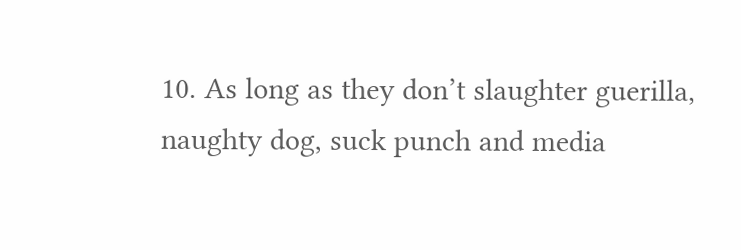10. As long as they don’t slaughter guerilla, naughty dog, suck punch and media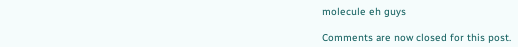molecule eh guys

Comments are now closed for this post.